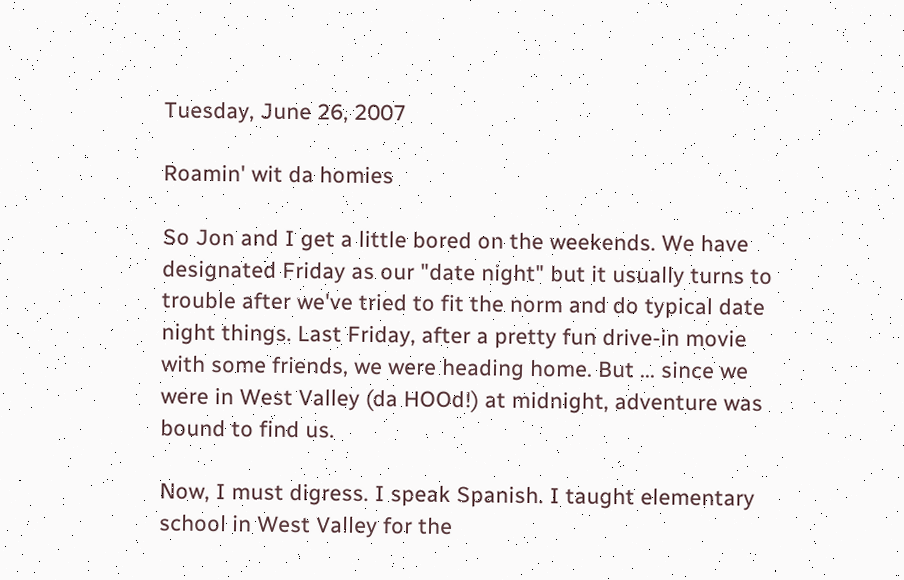Tuesday, June 26, 2007

Roamin' wit da homies

So Jon and I get a little bored on the weekends. We have designated Friday as our "date night" but it usually turns to trouble after we've tried to fit the norm and do typical date night things. Last Friday, after a pretty fun drive-in movie with some friends, we were heading home. But ... since we were in West Valley (da HOOd!) at midnight, adventure was bound to find us.

Now, I must digress. I speak Spanish. I taught elementary school in West Valley for the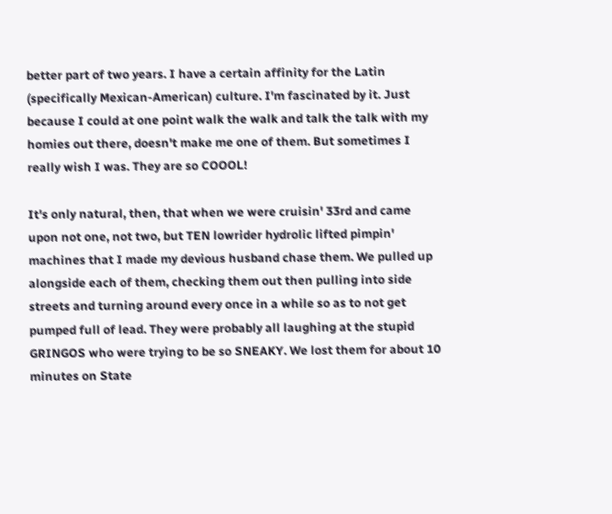better part of two years. I have a certain affinity for the Latin (specifically Mexican-American) culture. I'm fascinated by it. Just because I could at one point walk the walk and talk the talk with my homies out there, doesn't make me one of them. But sometimes I really wish I was. They are so COOOL!

It's only natural, then, that when we were cruisin' 33rd and came upon not one, not two, but TEN lowrider hydrolic lifted pimpin' machines that I made my devious husband chase them. We pulled up alongside each of them, checking them out then pulling into side streets and turning around every once in a while so as to not get pumped full of lead. They were probably all laughing at the stupid GRINGOS who were trying to be so SNEAKY. We lost them for about 10 minutes on State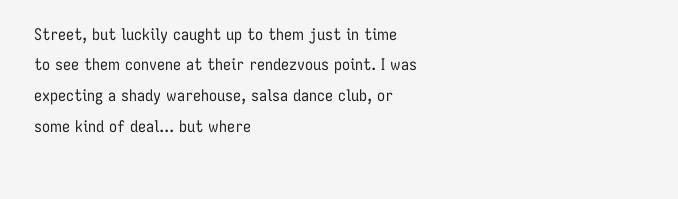Street, but luckily caught up to them just in time to see them convene at their rendezvous point. I was expecting a shady warehouse, salsa dance club, or some kind of deal... but where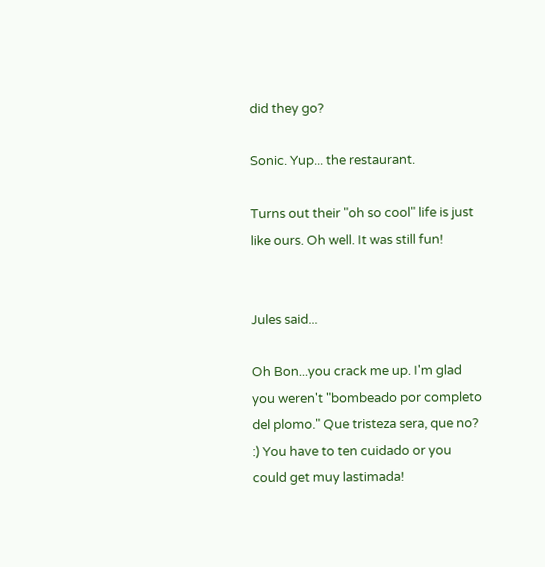did they go?

Sonic. Yup... the restaurant.

Turns out their "oh so cool" life is just like ours. Oh well. It was still fun!


Jules said...

Oh Bon...you crack me up. I'm glad you weren't "bombeado por completo del plomo." Que tristeza sera, que no? :) You have to ten cuidado or you could get muy lastimada!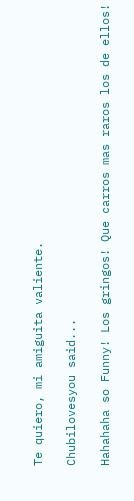Te quiero, mi amiguita valiente.

Chubilovesyou said...

Hahahaha so Funny! Los gringos! Que carros mas raros los de ellos!